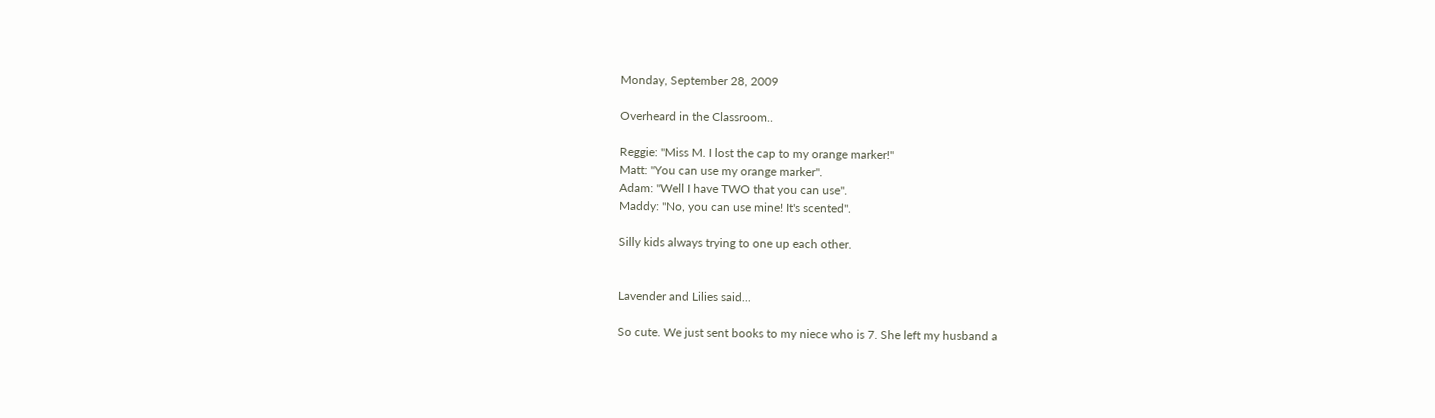Monday, September 28, 2009

Overheard in the Classroom..

Reggie: "Miss M. I lost the cap to my orange marker!"
Matt: "You can use my orange marker".
Adam: "Well I have TWO that you can use".
Maddy: "No, you can use mine! It's scented".

Silly kids always trying to one up each other.


Lavender and Lilies said...

So cute. We just sent books to my niece who is 7. She left my husband a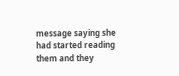message saying she had started reading them and they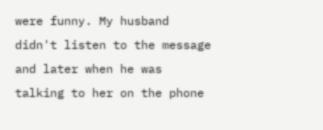were funny. My husband didn't listen to the message and later when he was talking to her on the phone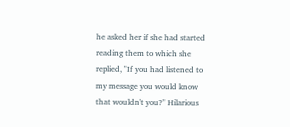he asked her if she had started reading them to which she replied, "If you had listened to my message you would know that wouldn't you?" Hilarious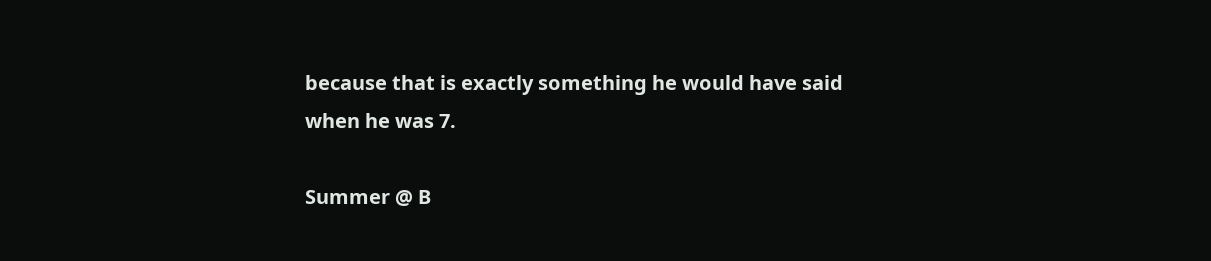because that is exactly something he would have said when he was 7.

Summer @ B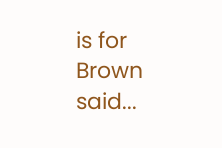is for Brown said...